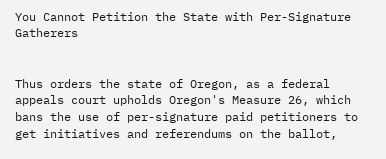You Cannot Petition the State with Per-Signature Gatherers


Thus orders the state of Oregon, as a federal appeals court upholds Oregon's Measure 26, which bans the use of per-signature paid petitioners to get initiatives and referendums on the ballot,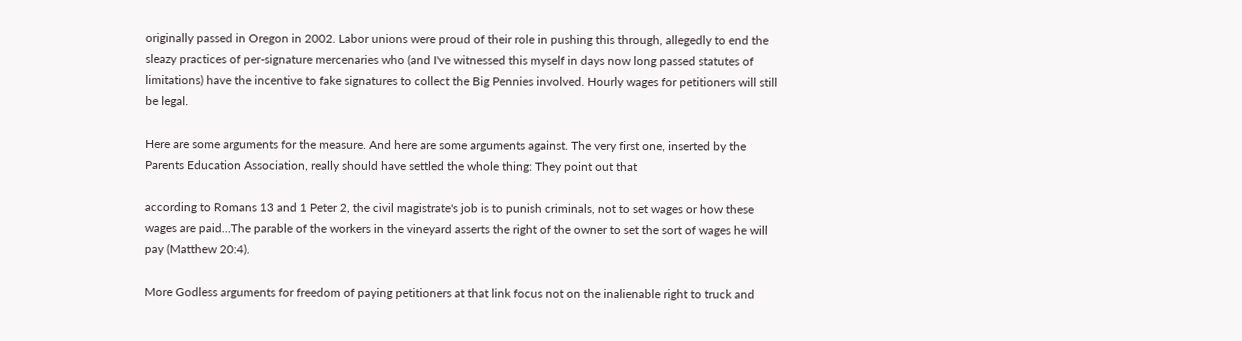originally passed in Oregon in 2002. Labor unions were proud of their role in pushing this through, allegedly to end the sleazy practices of per-signature mercenaries who (and I've witnessed this myself in days now long passed statutes of limitations) have the incentive to fake signatures to collect the Big Pennies involved. Hourly wages for petitioners will still be legal.

Here are some arguments for the measure. And here are some arguments against. The very first one, inserted by the Parents Education Association, really should have settled the whole thing: They point out that

according to Romans 13 and 1 Peter 2, the civil magistrate's job is to punish criminals, not to set wages or how these wages are paid…The parable of the workers in the vineyard asserts the right of the owner to set the sort of wages he will pay (Matthew 20:4).

More Godless arguments for freedom of paying petitioners at that link focus not on the inalienable right to truck and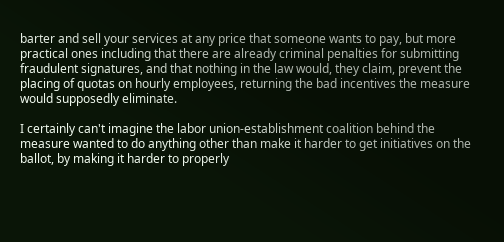barter and sell your services at any price that someone wants to pay, but more practical ones including that there are already criminal penalties for submitting fraudulent signatures, and that nothing in the law would, they claim, prevent the placing of quotas on hourly employees, returning the bad incentives the measure would supposedly eliminate.

I certainly can't imagine the labor union-establishment coalition behind the measure wanted to do anything other than make it harder to get initiatives on the ballot, by making it harder to properly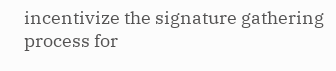incentivize the signature gathering process for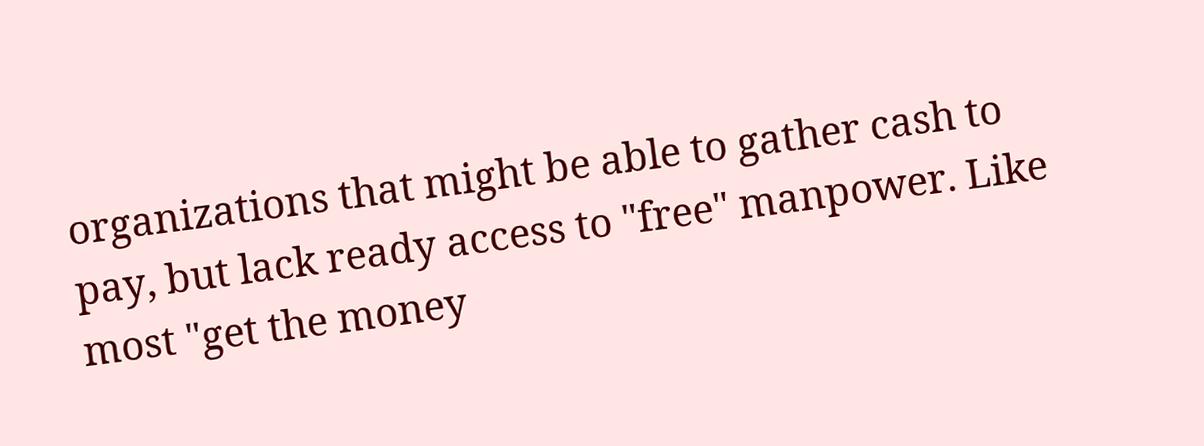organizations that might be able to gather cash to pay, but lack ready access to "free" manpower. Like most "get the money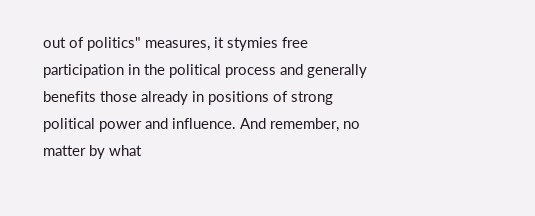out of politics" measures, it stymies free participation in the political process and generally benefits those already in positions of strong political power and influence. And remember, no matter by what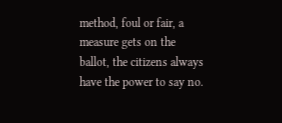method, foul or fair, a measure gets on the ballot, the citizens always have the power to say no.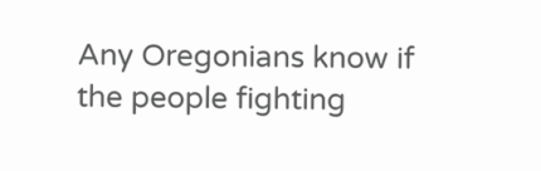Any Oregonians know if the people fighting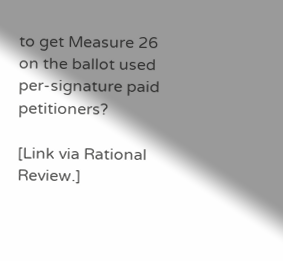to get Measure 26 on the ballot used per-signature paid petitioners?

[Link via Rational Review.]